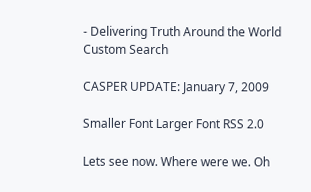- Delivering Truth Around the World
Custom Search

CASPER UPDATE: January 7, 2009

Smaller Font Larger Font RSS 2.0

Lets see now. Where were we. Oh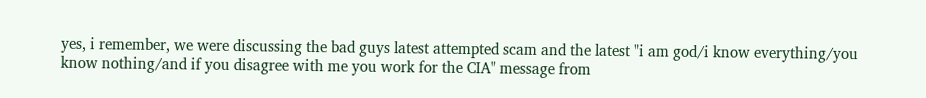yes, i remember, we were discussing the bad guys latest attempted scam and the latest "i am god/i know everything/you know nothing/and if you disagree with me you work for the CIA" message from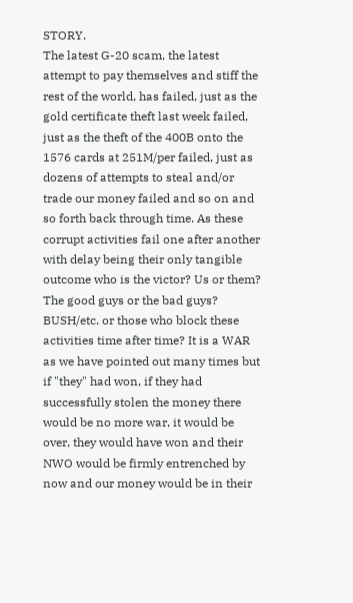STORY.
The latest G-20 scam, the latest attempt to pay themselves and stiff the rest of the world, has failed, just as the gold certificate theft last week failed, just as the theft of the 400B onto the 1576 cards at 251M/per failed, just as dozens of attempts to steal and/or trade our money failed and so on and so forth back through time. As these corrupt activities fail one after another with delay being their only tangible outcome who is the victor? Us or them? The good guys or the bad guys? BUSH/etc. or those who block these activities time after time? It is a WAR as we have pointed out many times but if "they" had won, if they had successfully stolen the money there would be no more war, it would be over, they would have won and their NWO would be firmly entrenched by now and our money would be in their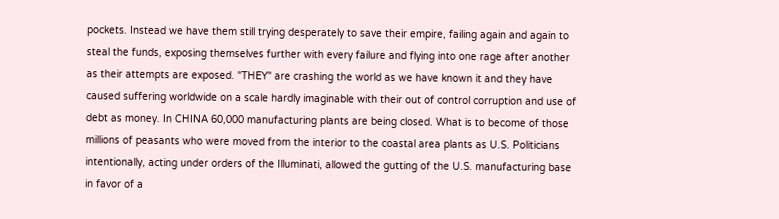pockets. Instead we have them still trying desperately to save their empire, failing again and again to steal the funds, exposing themselves further with every failure and flying into one rage after another as their attempts are exposed. "THEY" are crashing the world as we have known it and they have caused suffering worldwide on a scale hardly imaginable with their out of control corruption and use of debt as money. In CHINA 60,000 manufacturing plants are being closed. What is to become of those millions of peasants who were moved from the interior to the coastal area plants as U.S. Politicians intentionally, acting under orders of the Illuminati, allowed the gutting of the U.S. manufacturing base in favor of a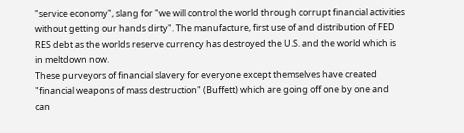"service economy", slang for "we will control the world through corrupt financial activities without getting our hands dirty". The manufacture, first use of and distribution of FED RES debt as the worlds reserve currency has destroyed the U.S. and the world which is in meltdown now.
These purveyors of financial slavery for everyone except themselves have created "financial weapons of mass destruction" (Buffett) which are going off one by one and can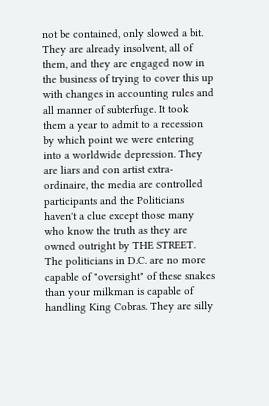not be contained, only slowed a bit. They are already insolvent, all of them, and they are engaged now in the business of trying to cover this up with changes in accounting rules and all manner of subterfuge. It took them a year to admit to a recession by which point we were entering into a worldwide depression. They are liars and con artist extra-ordinaire, the media are controlled participants and the Politicians haven't a clue except those many who know the truth as they are owned outright by THE STREET. The politicians in D.C. are no more capable of "oversight" of these snakes than your milkman is capable of handling King Cobras. They are silly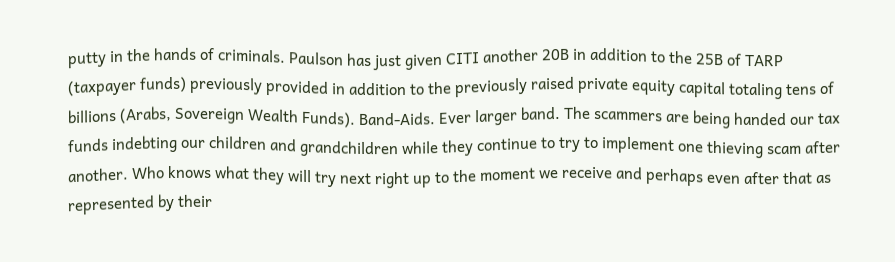putty in the hands of criminals. Paulson has just given CITI another 20B in addition to the 25B of TARP (taxpayer funds) previously provided in addition to the previously raised private equity capital totaling tens of billions (Arabs, Sovereign Wealth Funds). Band-Aids. Ever larger band. The scammers are being handed our tax funds indebting our children and grandchildren while they continue to try to implement one thieving scam after another. Who knows what they will try next right up to the moment we receive and perhaps even after that as represented by their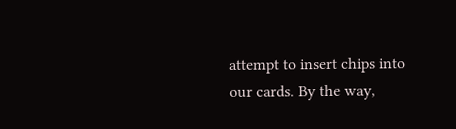attempt to insert chips into our cards. By the way,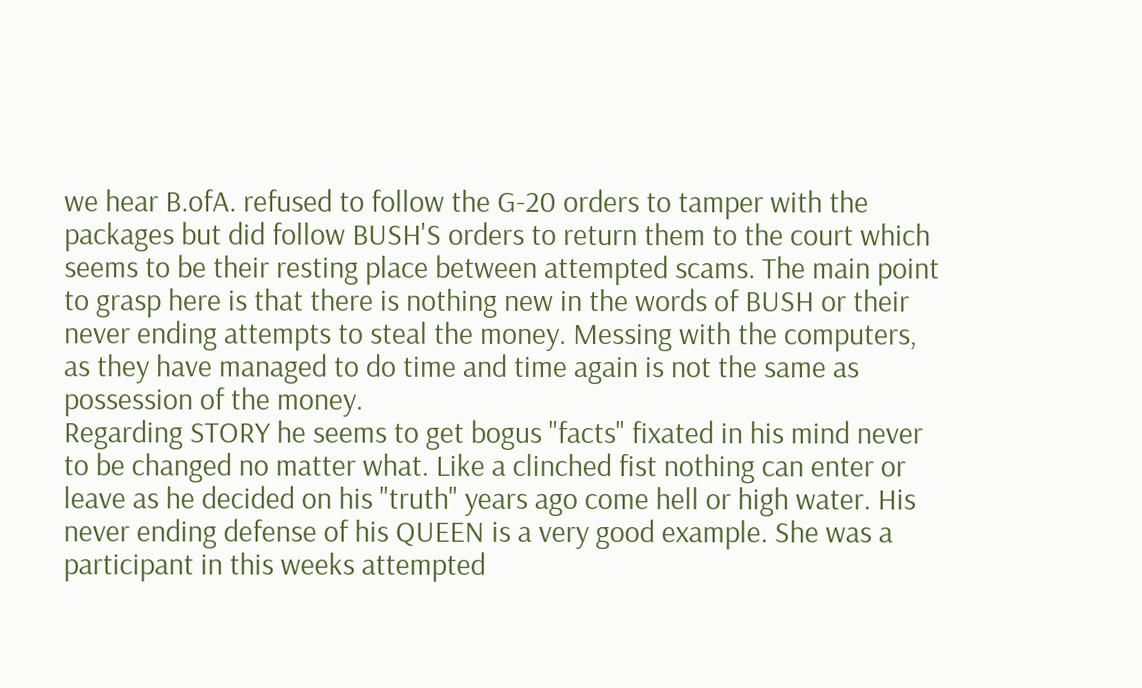we hear B.ofA. refused to follow the G-20 orders to tamper with the packages but did follow BUSH'S orders to return them to the court which seems to be their resting place between attempted scams. The main point to grasp here is that there is nothing new in the words of BUSH or their never ending attempts to steal the money. Messing with the computers, as they have managed to do time and time again is not the same as possession of the money.
Regarding STORY he seems to get bogus "facts" fixated in his mind never to be changed no matter what. Like a clinched fist nothing can enter or leave as he decided on his "truth" years ago come hell or high water. His never ending defense of his QUEEN is a very good example. She was a participant in this weeks attempted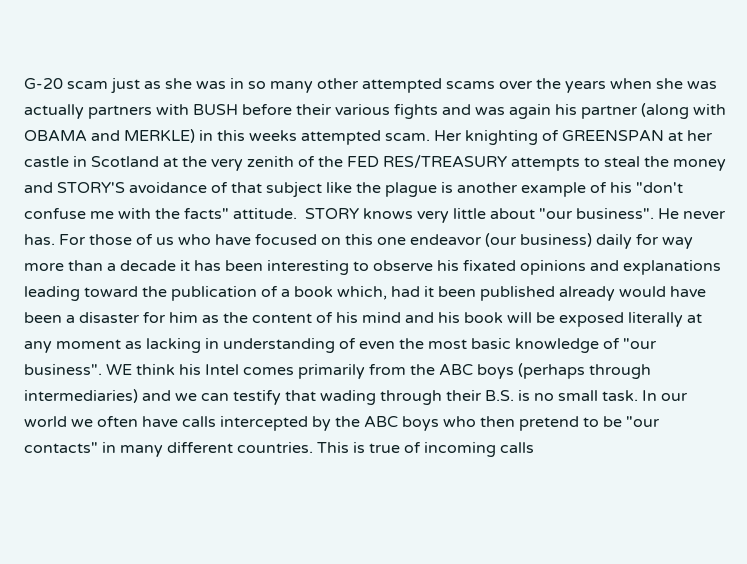G-20 scam just as she was in so many other attempted scams over the years when she was actually partners with BUSH before their various fights and was again his partner (along with OBAMA and MERKLE) in this weeks attempted scam. Her knighting of GREENSPAN at her castle in Scotland at the very zenith of the FED RES/TREASURY attempts to steal the money and STORY'S avoidance of that subject like the plague is another example of his "don't confuse me with the facts" attitude.  STORY knows very little about "our business". He never has. For those of us who have focused on this one endeavor (our business) daily for way more than a decade it has been interesting to observe his fixated opinions and explanations leading toward the publication of a book which, had it been published already would have been a disaster for him as the content of his mind and his book will be exposed literally at any moment as lacking in understanding of even the most basic knowledge of "our business". WE think his Intel comes primarily from the ABC boys (perhaps through intermediaries) and we can testify that wading through their B.S. is no small task. In our world we often have calls intercepted by the ABC boys who then pretend to be "our contacts" in many different countries. This is true of incoming calls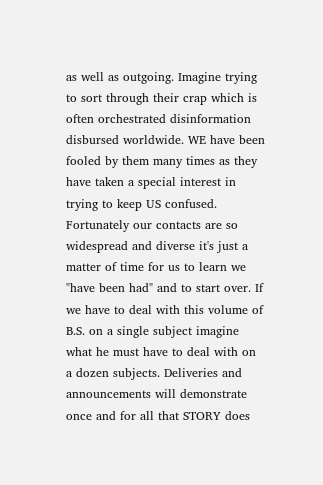as well as outgoing. Imagine trying to sort through their crap which is often orchestrated disinformation disbursed worldwide. WE have been fooled by them many times as they have taken a special interest in trying to keep US confused. Fortunately our contacts are so widespread and diverse it's just a matter of time for us to learn we "have been had" and to start over. If we have to deal with this volume of B.S. on a single subject imagine what he must have to deal with on a dozen subjects. Deliveries and announcements will demonstrate once and for all that STORY does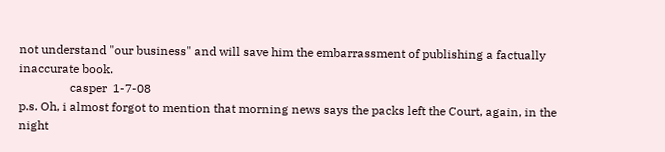not understand "our business" and will save him the embarrassment of publishing a factually inaccurate book.
                 casper  1-7-08
p.s. Oh, i almost forgot to mention that morning news says the packs left the Court, again, in the night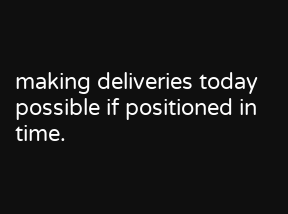making deliveries today possible if positioned in time.